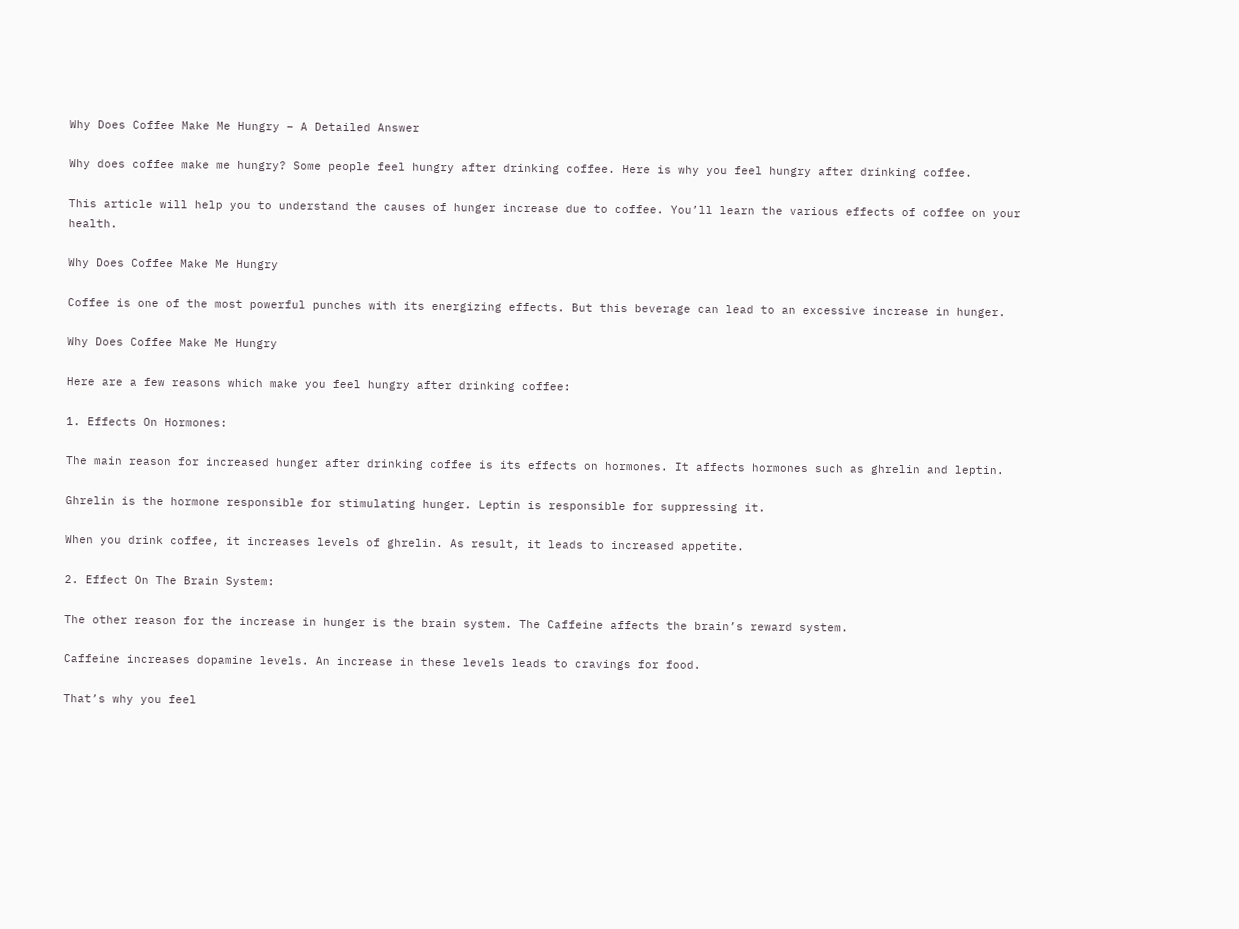Why Does Coffee Make Me Hungry – A Detailed Answer

Why does coffee make me hungry? Some people feel hungry after drinking coffee. Here is why you feel hungry after drinking coffee.

This article will help you to understand the causes of hunger increase due to coffee. You’ll learn the various effects of coffee on your health.

Why Does Coffee Make Me Hungry

Coffee is one of the most powerful punches with its energizing effects. But this beverage can lead to an excessive increase in hunger.

Why Does Coffee Make Me Hungry

Here are a few reasons which make you feel hungry after drinking coffee:

1. Effects On Hormones:

The main reason for increased hunger after drinking coffee is its effects on hormones. It affects hormones such as ghrelin and leptin.

Ghrelin is the hormone responsible for stimulating hunger. Leptin is responsible for suppressing it.

When you drink coffee, it increases levels of ghrelin. As result, it leads to increased appetite.

2. Effect On The Brain System:

The other reason for the increase in hunger is the brain system. The Caffeine affects the brain’s reward system.

Caffeine increases dopamine levels. An increase in these levels leads to cravings for food.

That’s why you feel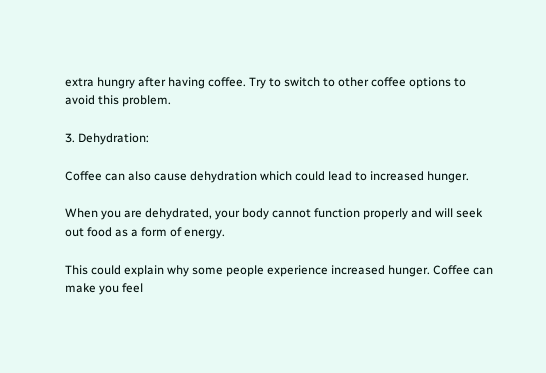extra hungry after having coffee. Try to switch to other coffee options to avoid this problem.

3. Dehydration:

Coffee can also cause dehydration which could lead to increased hunger.

When you are dehydrated, your body cannot function properly and will seek out food as a form of energy.

This could explain why some people experience increased hunger. Coffee can make you feel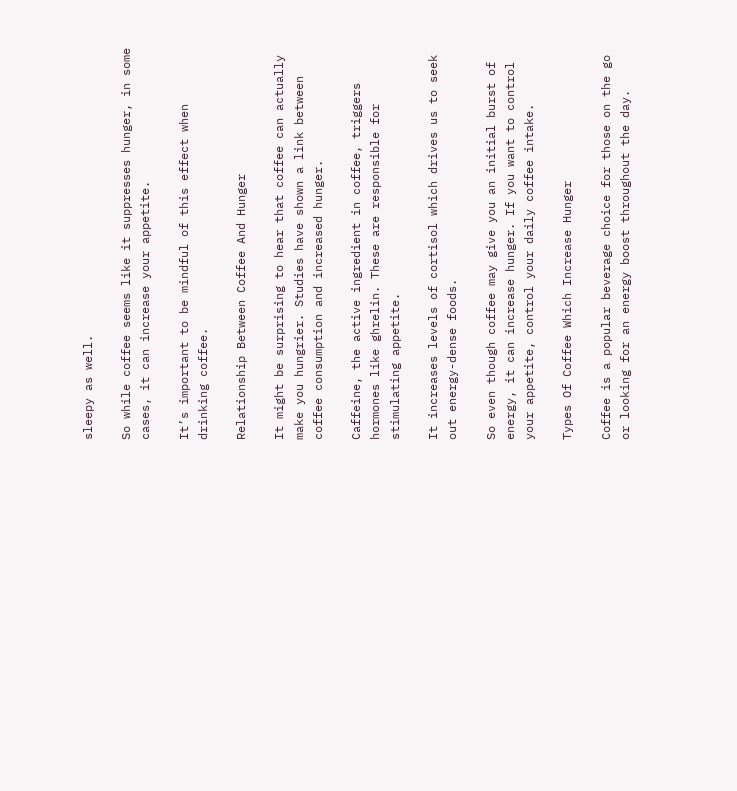sleepy as well.

So while coffee seems like it suppresses hunger, in some cases, it can increase your appetite.

It’s important to be mindful of this effect when drinking coffee.

Relationship Between Coffee And Hunger

It might be surprising to hear that coffee can actually make you hungrier. Studies have shown a link between coffee consumption and increased hunger.

Caffeine, the active ingredient in coffee, triggers hormones like ghrelin. These are responsible for stimulating appetite.

It increases levels of cortisol which drives us to seek out energy-dense foods.

So even though coffee may give you an initial burst of energy, it can increase hunger. If you want to control your appetite, control your daily coffee intake.

Types Of Coffee Which Increase Hunger

Coffee is a popular beverage choice for those on the go or looking for an energy boost throughout the day.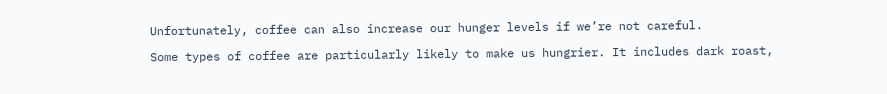Unfortunately, coffee can also increase our hunger levels if we’re not careful.

Some types of coffee are particularly likely to make us hungrier. It includes dark roast,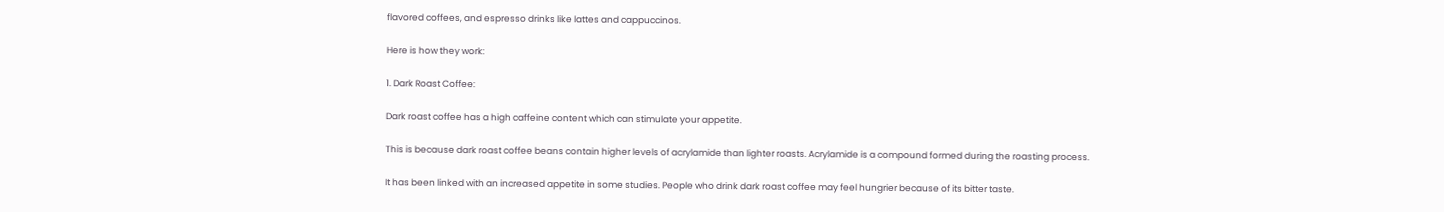flavored coffees, and espresso drinks like lattes and cappuccinos.

Here is how they work:

1. Dark Roast Coffee:

Dark roast coffee has a high caffeine content which can stimulate your appetite.

This is because dark roast coffee beans contain higher levels of acrylamide than lighter roasts. Acrylamide is a compound formed during the roasting process.

It has been linked with an increased appetite in some studies. People who drink dark roast coffee may feel hungrier because of its bitter taste.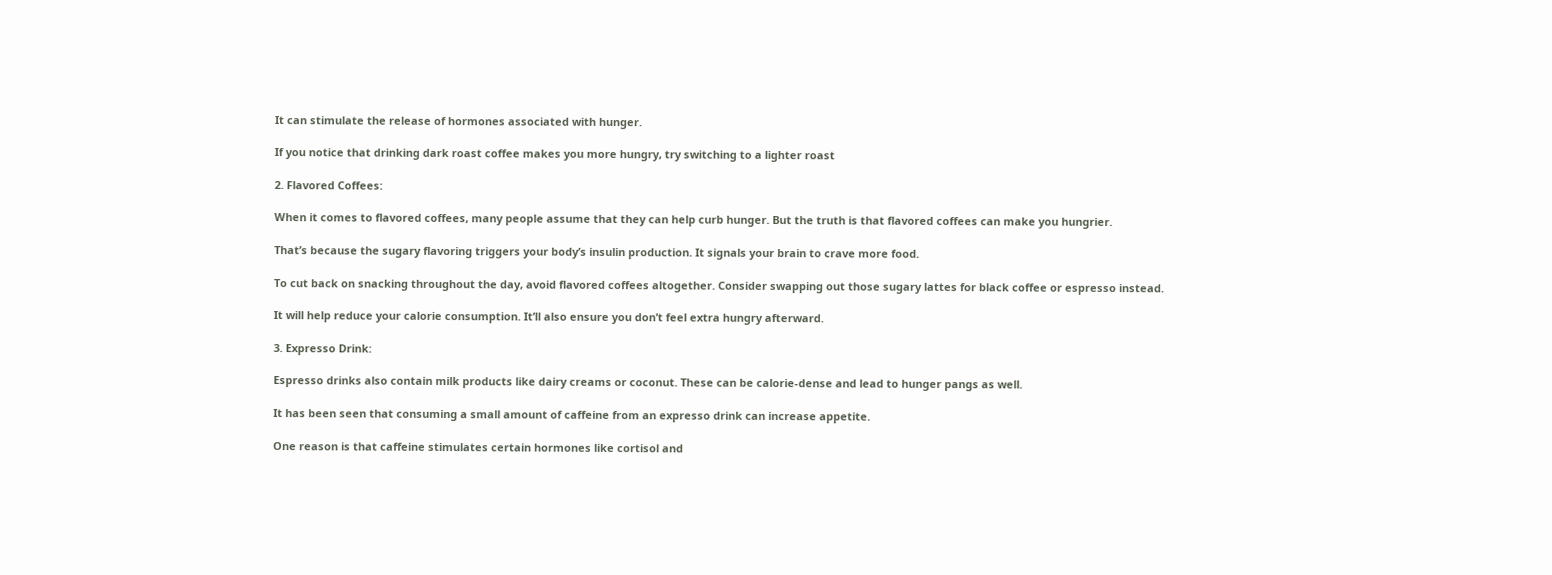It can stimulate the release of hormones associated with hunger.

If you notice that drinking dark roast coffee makes you more hungry, try switching to a lighter roast

2. Flavored Coffees:

When it comes to flavored coffees, many people assume that they can help curb hunger. But the truth is that flavored coffees can make you hungrier.

That’s because the sugary flavoring triggers your body’s insulin production. It signals your brain to crave more food.

To cut back on snacking throughout the day, avoid flavored coffees altogether. Consider swapping out those sugary lattes for black coffee or espresso instead.

It will help reduce your calorie consumption. It’ll also ensure you don’t feel extra hungry afterward.

3. Expresso Drink:

Espresso drinks also contain milk products like dairy creams or coconut. These can be calorie-dense and lead to hunger pangs as well.

It has been seen that consuming a small amount of caffeine from an expresso drink can increase appetite.

One reason is that caffeine stimulates certain hormones like cortisol and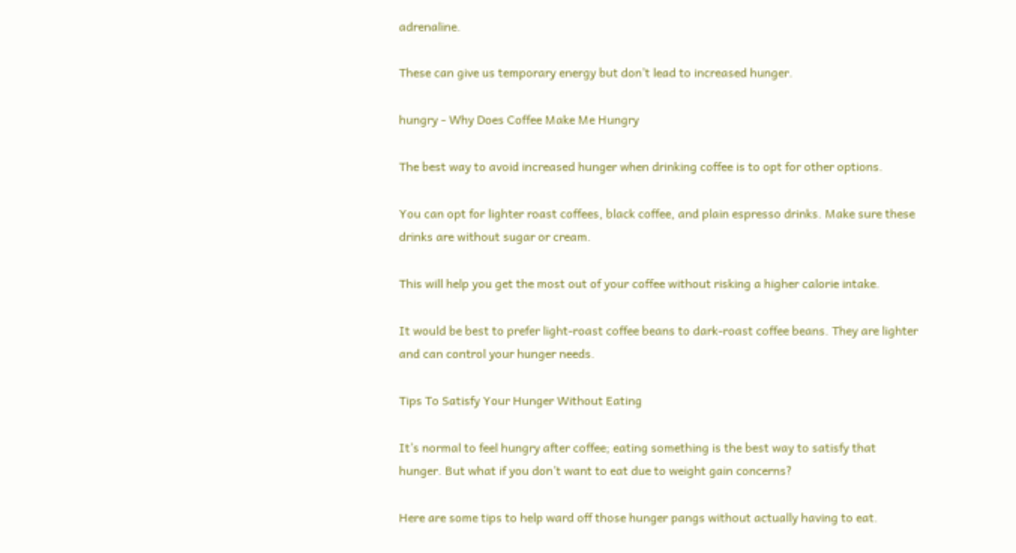adrenaline.

These can give us temporary energy but don’t lead to increased hunger.

hungry - Why Does Coffee Make Me Hungry

The best way to avoid increased hunger when drinking coffee is to opt for other options.

You can opt for lighter roast coffees, black coffee, and plain espresso drinks. Make sure these drinks are without sugar or cream.

This will help you get the most out of your coffee without risking a higher calorie intake.

It would be best to prefer light-roast coffee beans to dark-roast coffee beans. They are lighter and can control your hunger needs.

Tips To Satisfy Your Hunger Without Eating

It’s normal to feel hungry after coffee; eating something is the best way to satisfy that hunger. But what if you don’t want to eat due to weight gain concerns?

Here are some tips to help ward off those hunger pangs without actually having to eat.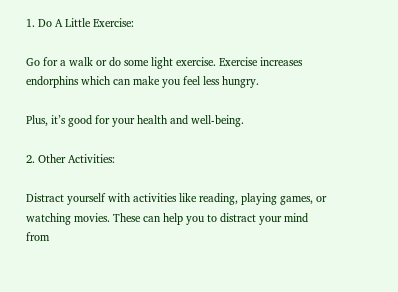1. Do A Little Exercise:

Go for a walk or do some light exercise. Exercise increases endorphins which can make you feel less hungry.

Plus, it’s good for your health and well-being.

2. Other Activities:

Distract yourself with activities like reading, playing games, or watching movies. These can help you to distract your mind from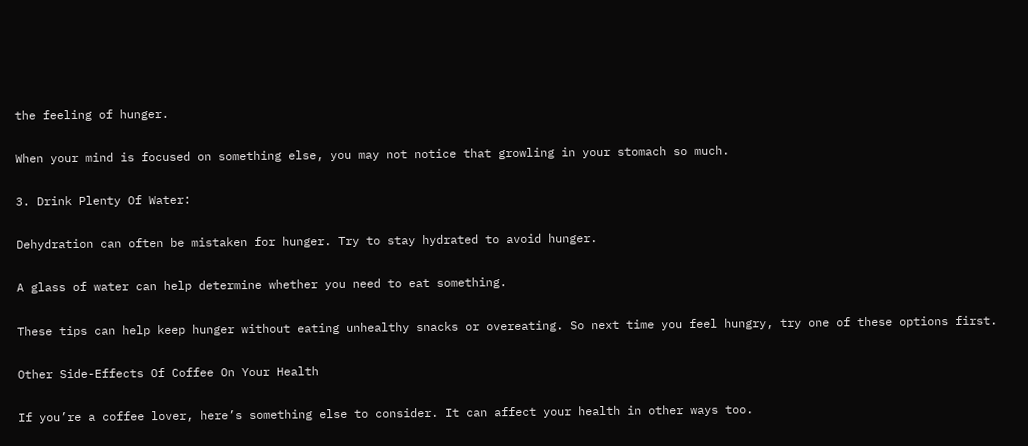the feeling of hunger.

When your mind is focused on something else, you may not notice that growling in your stomach so much.

3. Drink Plenty Of Water:

Dehydration can often be mistaken for hunger. Try to stay hydrated to avoid hunger.

A glass of water can help determine whether you need to eat something.

These tips can help keep hunger without eating unhealthy snacks or overeating. So next time you feel hungry, try one of these options first.

Other Side-Effects Of Coffee On Your Health

If you’re a coffee lover, here’s something else to consider. It can affect your health in other ways too.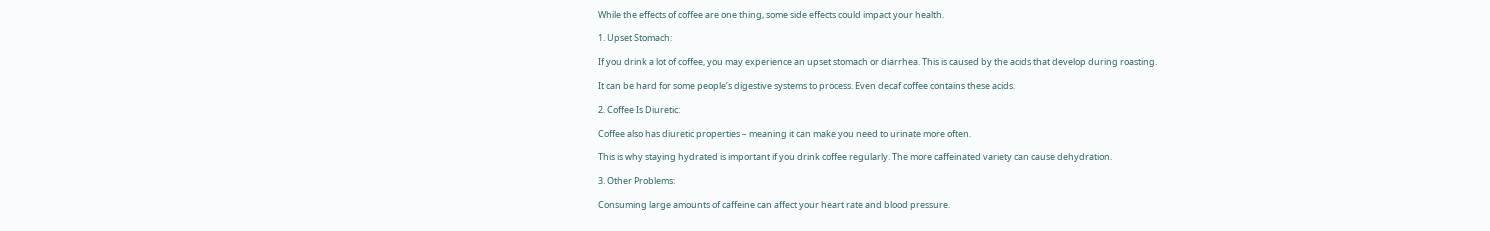While the effects of coffee are one thing, some side effects could impact your health.

1. Upset Stomach:

If you drink a lot of coffee, you may experience an upset stomach or diarrhea. This is caused by the acids that develop during roasting.

It can be hard for some people’s digestive systems to process. Even decaf coffee contains these acids.

2. Coffee Is Diuretic:

Coffee also has diuretic properties – meaning it can make you need to urinate more often.

This is why staying hydrated is important if you drink coffee regularly. The more caffeinated variety can cause dehydration.

3. Other Problems:

Consuming large amounts of caffeine can affect your heart rate and blood pressure.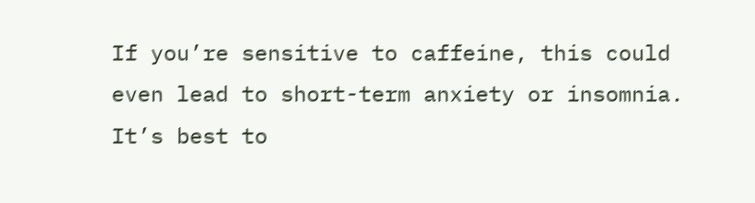If you’re sensitive to caffeine, this could even lead to short-term anxiety or insomnia. It’s best to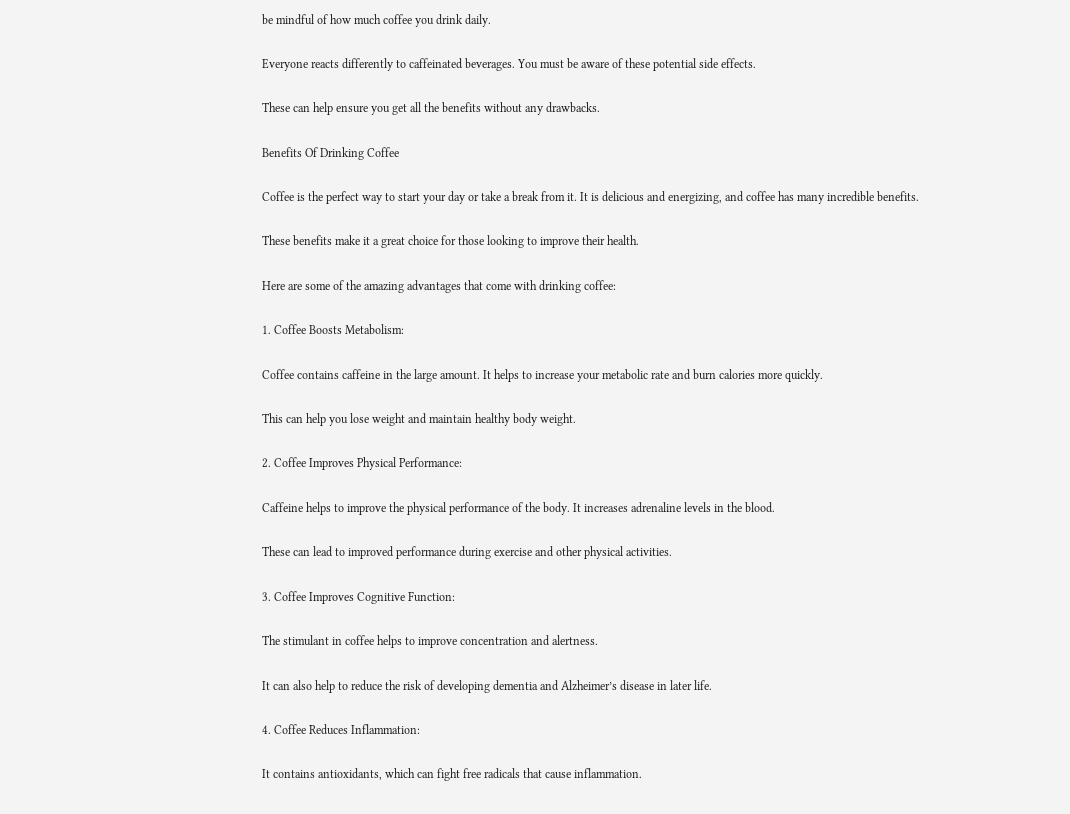be mindful of how much coffee you drink daily.

Everyone reacts differently to caffeinated beverages. You must be aware of these potential side effects.

These can help ensure you get all the benefits without any drawbacks.

Benefits Of Drinking Coffee

Coffee is the perfect way to start your day or take a break from it. It is delicious and energizing, and coffee has many incredible benefits.

These benefits make it a great choice for those looking to improve their health.

Here are some of the amazing advantages that come with drinking coffee:

1. Coffee Boosts Metabolism:

Coffee contains caffeine in the large amount. It helps to increase your metabolic rate and burn calories more quickly.

This can help you lose weight and maintain healthy body weight.

2. Coffee Improves Physical Performance:

Caffeine helps to improve the physical performance of the body. It increases adrenaline levels in the blood.

These can lead to improved performance during exercise and other physical activities.

3. Coffee Improves Cognitive Function:

The stimulant in coffee helps to improve concentration and alertness.

It can also help to reduce the risk of developing dementia and Alzheimer’s disease in later life.

4. Coffee Reduces Inflammation:

It contains antioxidants, which can fight free radicals that cause inflammation.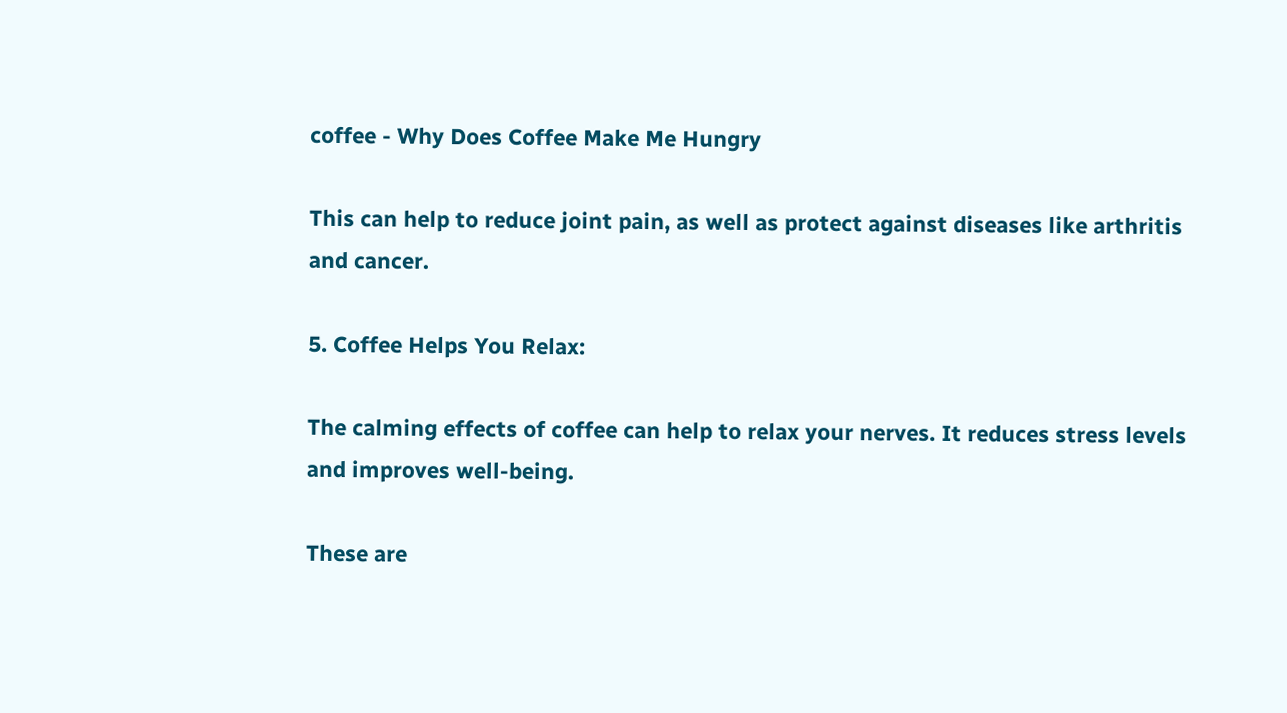coffee - Why Does Coffee Make Me Hungry

This can help to reduce joint pain, as well as protect against diseases like arthritis and cancer.

5. Coffee Helps You Relax:

The calming effects of coffee can help to relax your nerves. It reduces stress levels and improves well-being.

These are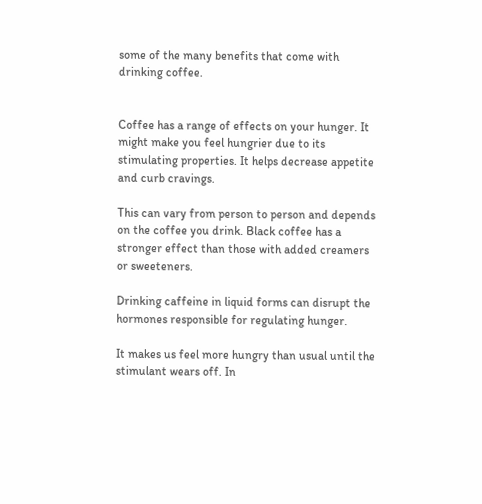some of the many benefits that come with drinking coffee.


Coffee has a range of effects on your hunger. It might make you feel hungrier due to its stimulating properties. It helps decrease appetite and curb cravings.

This can vary from person to person and depends on the coffee you drink. Black coffee has a stronger effect than those with added creamers or sweeteners.

Drinking caffeine in liquid forms can disrupt the hormones responsible for regulating hunger.

It makes us feel more hungry than usual until the stimulant wears off. In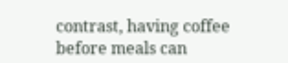contrast, having coffee before meals can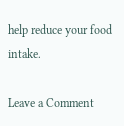help reduce your food intake.

Leave a Comment